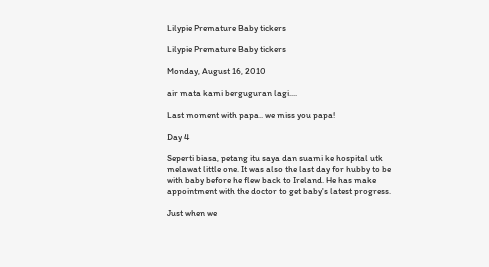Lilypie Premature Baby tickers

Lilypie Premature Baby tickers

Monday, August 16, 2010

air mata kami berguguran lagi....

Last moment with papa.. we miss you papa!

Day 4

Seperti biasa, petang itu saya dan suami ke hospital utk melawat little one. It was also the last day for hubby to be with baby before he flew back to Ireland. He has make appointment with the doctor to get baby's latest progress.

Just when we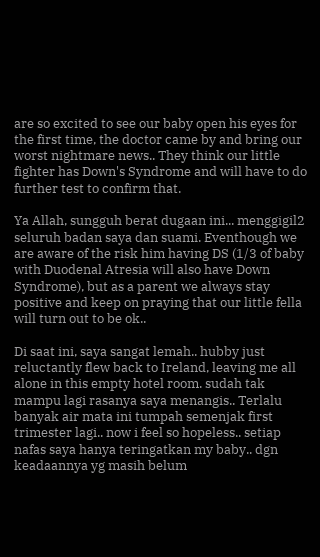are so excited to see our baby open his eyes for the first time, the doctor came by and bring our worst nightmare news.. They think our little fighter has Down's Syndrome and will have to do further test to confirm that.

Ya Allah, sungguh berat dugaan ini... menggigil2 seluruh badan saya dan suami. Eventhough we are aware of the risk him having DS (1/3 of baby with Duodenal Atresia will also have Down Syndrome), but as a parent we always stay positive and keep on praying that our little fella will turn out to be ok..

Di saat ini, saya sangat lemah.. hubby just reluctantly flew back to Ireland, leaving me all alone in this empty hotel room. sudah tak mampu lagi rasanya saya menangis.. Terlalu banyak air mata ini tumpah semenjak first trimester lagi.. now i feel so hopeless.. setiap nafas saya hanya teringatkan my baby.. dgn keadaannya yg masih belum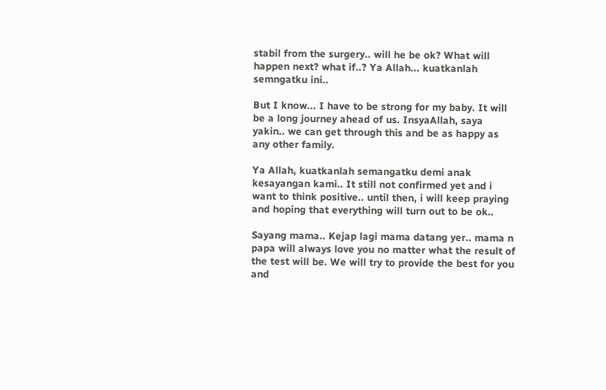stabil from the surgery.. will he be ok? What will happen next? what if..? Ya Allah... kuatkanlah semngatku ini..

But I know... I have to be strong for my baby. It will be a long journey ahead of us. InsyaAllah, saya yakin.. we can get through this and be as happy as any other family.

Ya Allah, kuatkanlah semangatku demi anak kesayangan kami.. It still not confirmed yet and i want to think positive.. until then, i will keep praying and hoping that everything will turn out to be ok..

Sayang mama.. Kejap lagi mama datang yer.. mama n papa will always love you no matter what the result of the test will be. We will try to provide the best for you and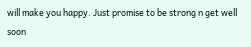will make you happy. Just promise to be strong n get well soon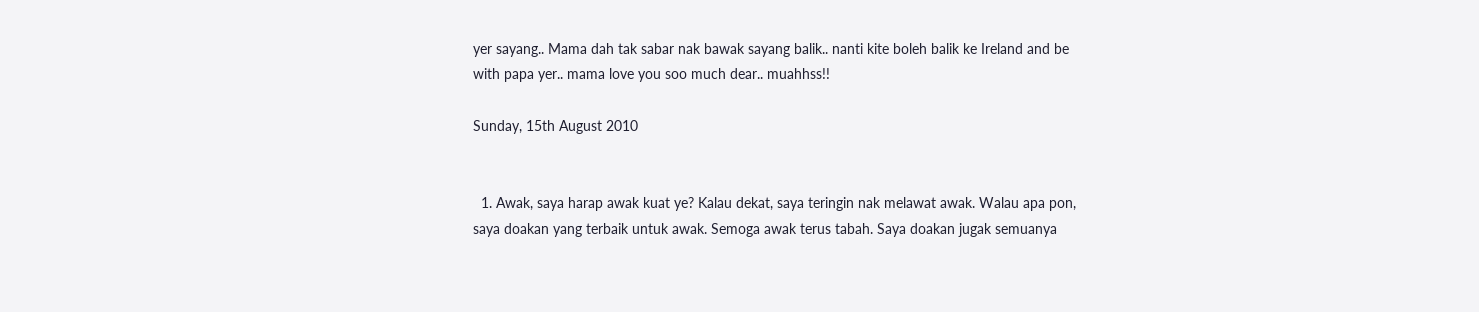yer sayang.. Mama dah tak sabar nak bawak sayang balik.. nanti kite boleh balik ke Ireland and be with papa yer.. mama love you soo much dear.. muahhss!!

Sunday, 15th August 2010


  1. Awak, saya harap awak kuat ye? Kalau dekat, saya teringin nak melawat awak. Walau apa pon, saya doakan yang terbaik untuk awak. Semoga awak terus tabah. Saya doakan jugak semuanya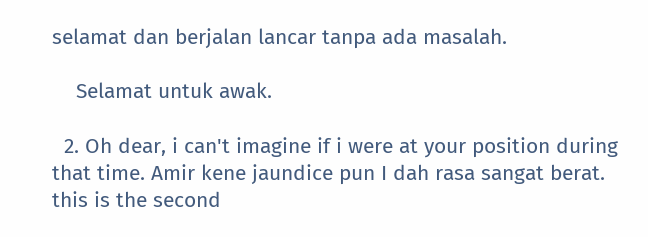selamat dan berjalan lancar tanpa ada masalah.

    Selamat untuk awak.

  2. Oh dear, i can't imagine if i were at your position during that time. Amir kene jaundice pun I dah rasa sangat berat. this is the second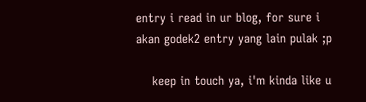entry i read in ur blog, for sure i akan godek2 entry yang lain pulak ;p

    keep in touch ya, i'm kinda like u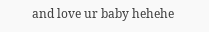and love ur baby hehehe